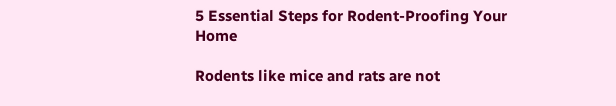5 Essential Steps for Rodent-Proofing Your Home

Rodents like mice and rats are not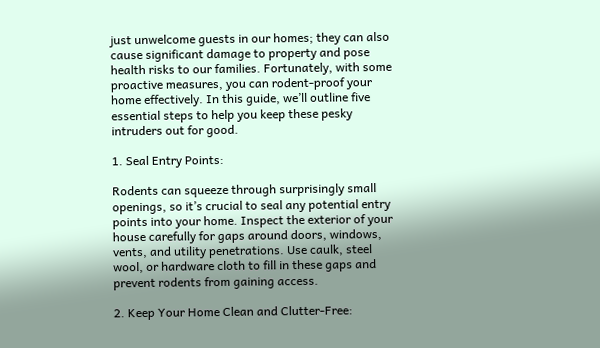just unwelcome guests in our homes; they can also cause significant damage to property and pose health risks to our families. Fortunately, with some proactive measures, you can rodent-proof your home effectively. In this guide, we’ll outline five essential steps to help you keep these pesky intruders out for good.

1. Seal Entry Points:

Rodents can squeeze through surprisingly small openings, so it’s crucial to seal any potential entry points into your home. Inspect the exterior of your house carefully for gaps around doors, windows, vents, and utility penetrations. Use caulk, steel wool, or hardware cloth to fill in these gaps and prevent rodents from gaining access.

2. Keep Your Home Clean and Clutter-Free: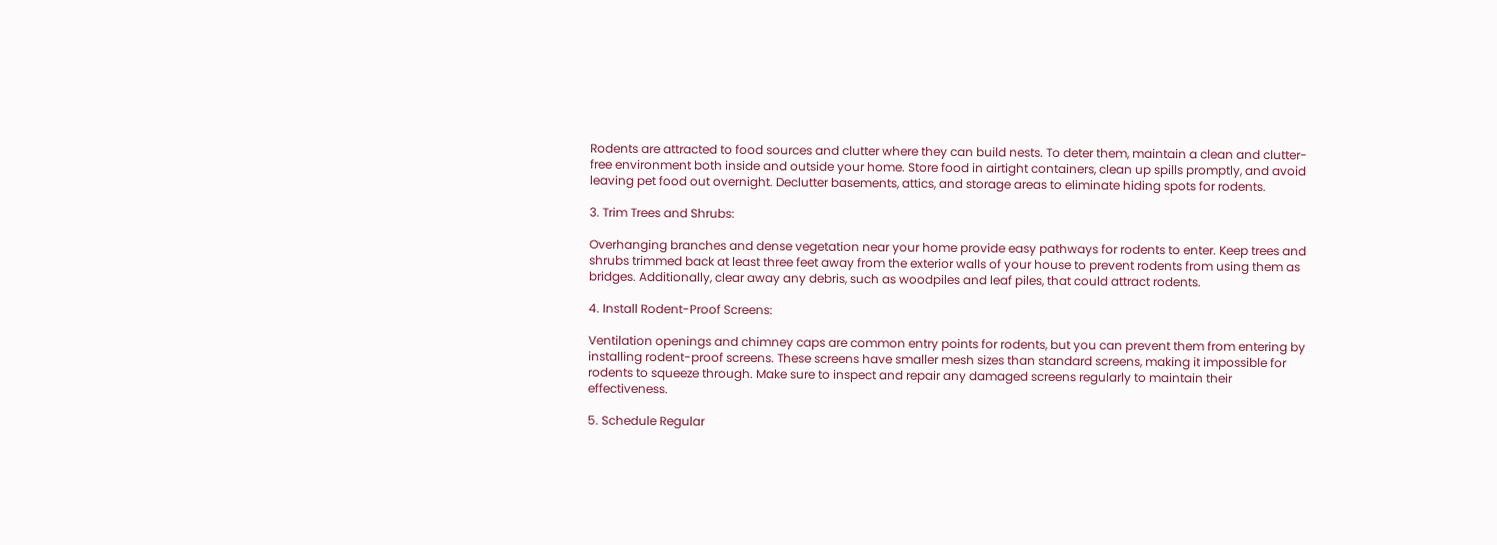Rodents are attracted to food sources and clutter where they can build nests. To deter them, maintain a clean and clutter-free environment both inside and outside your home. Store food in airtight containers, clean up spills promptly, and avoid leaving pet food out overnight. Declutter basements, attics, and storage areas to eliminate hiding spots for rodents.

3. Trim Trees and Shrubs:

Overhanging branches and dense vegetation near your home provide easy pathways for rodents to enter. Keep trees and shrubs trimmed back at least three feet away from the exterior walls of your house to prevent rodents from using them as bridges. Additionally, clear away any debris, such as woodpiles and leaf piles, that could attract rodents.

4. Install Rodent-Proof Screens:

Ventilation openings and chimney caps are common entry points for rodents, but you can prevent them from entering by installing rodent-proof screens. These screens have smaller mesh sizes than standard screens, making it impossible for rodents to squeeze through. Make sure to inspect and repair any damaged screens regularly to maintain their effectiveness.

5. Schedule Regular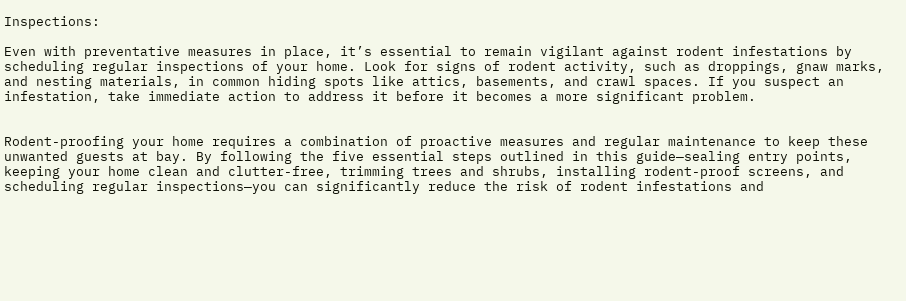Inspections:

Even with preventative measures in place, it’s essential to remain vigilant against rodent infestations by scheduling regular inspections of your home. Look for signs of rodent activity, such as droppings, gnaw marks, and nesting materials, in common hiding spots like attics, basements, and crawl spaces. If you suspect an infestation, take immediate action to address it before it becomes a more significant problem.


Rodent-proofing your home requires a combination of proactive measures and regular maintenance to keep these unwanted guests at bay. By following the five essential steps outlined in this guide—sealing entry points, keeping your home clean and clutter-free, trimming trees and shrubs, installing rodent-proof screens, and scheduling regular inspections—you can significantly reduce the risk of rodent infestations and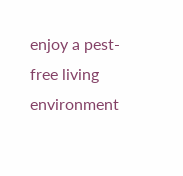enjoy a pest-free living environment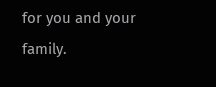for you and your family.